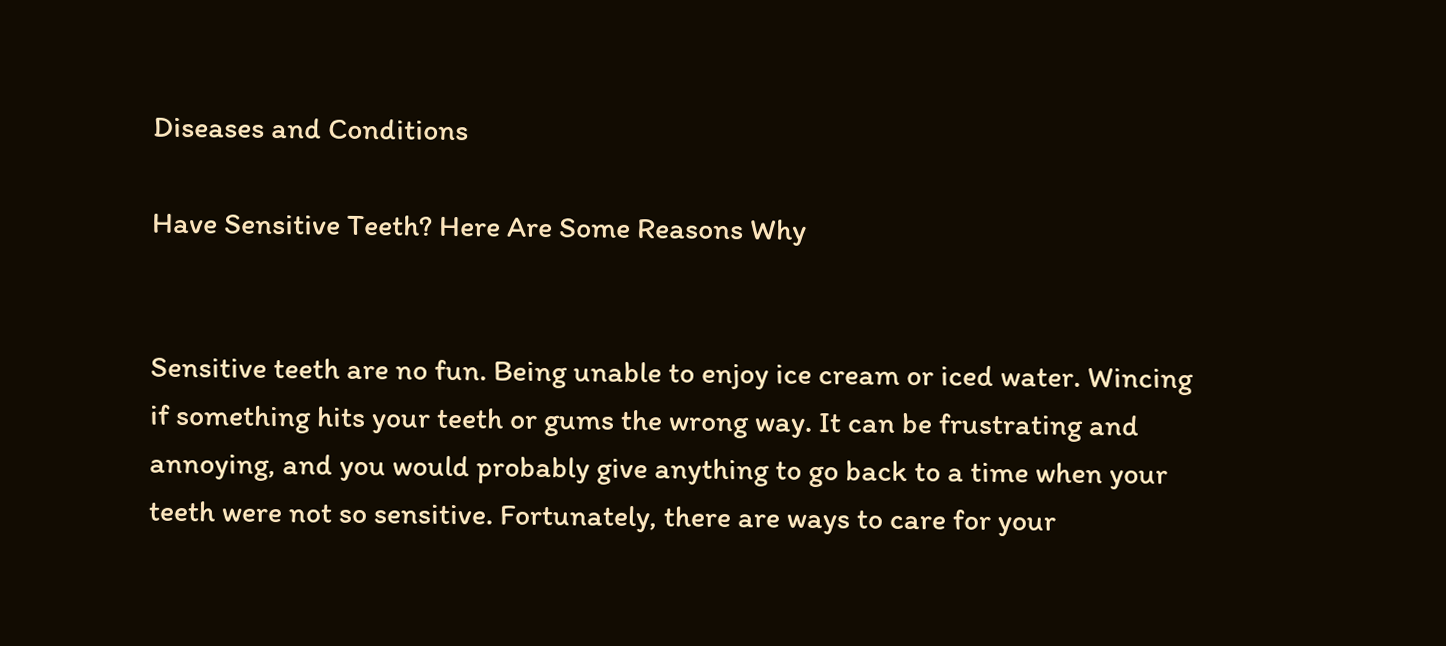Diseases and Conditions

Have Sensitive Teeth? Here Are Some Reasons Why


Sensitive teeth are no fun. Being unable to enjoy ice cream or iced water. Wincing if something hits your teeth or gums the wrong way. It can be frustrating and annoying, and you would probably give anything to go back to a time when your teeth were not so sensitive. Fortunately, there are ways to care for your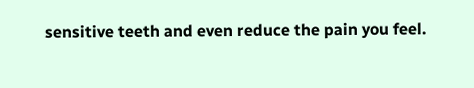sensitive teeth and even reduce the pain you feel.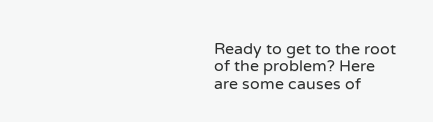Ready to get to the root of the problem? Here are some causes of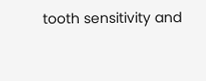tooth sensitivity and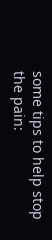some tips to help stop the pain: